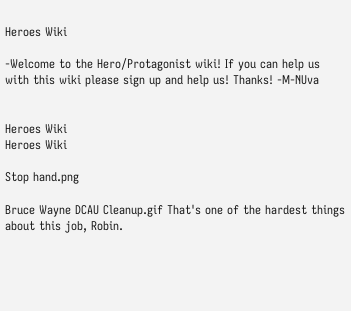Heroes Wiki

-Welcome to the Hero/Protagonist wiki! If you can help us with this wiki please sign up and help us! Thanks! -M-NUva


Heroes Wiki
Heroes Wiki

Stop hand.png

Bruce Wayne DCAU Cleanup.gif That's one of the hardest things about this job, Robin.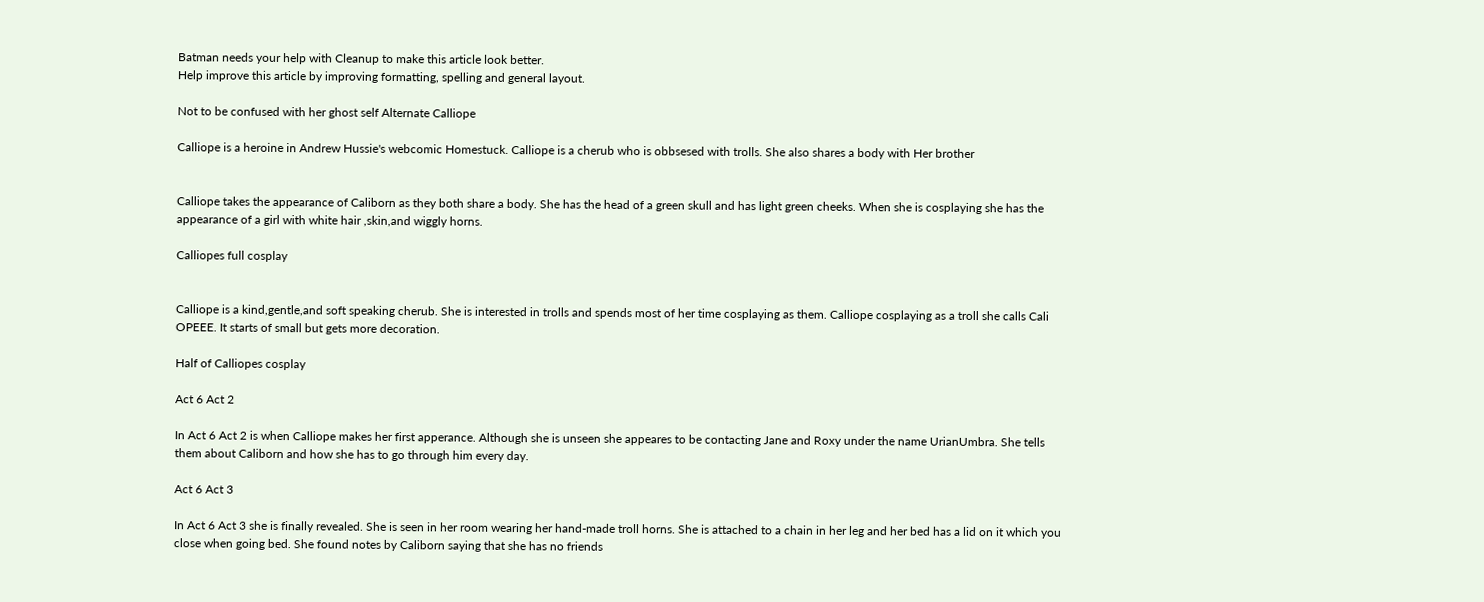Batman needs your help with Cleanup to make this article look better.
Help improve this article by improving formatting, spelling and general layout.

Not to be confused with her ghost self Alternate Calliope

Calliope is a heroine in Andrew Hussie's webcomic Homestuck. Calliope is a cherub who is obbsesed with trolls. She also shares a body with Her brother


Calliope takes the appearance of Caliborn as they both share a body. She has the head of a green skull and has light green cheeks. When she is cosplaying she has the appearance of a girl with white hair ,skin,and wiggly horns.

Calliopes full cosplay


Calliope is a kind,gentle,and soft speaking cherub. She is interested in trolls and spends most of her time cosplaying as them. Calliope cosplaying as a troll she calls Cali OPEEE. It starts of small but gets more decoration.

Half of Calliopes cosplay

Act 6 Act 2

In Act 6 Act 2 is when Calliope makes her first apperance. Although she is unseen she appeares to be contacting Jane and Roxy under the name UrianUmbra. She tells them about Caliborn and how she has to go through him every day.

Act 6 Act 3

In Act 6 Act 3 she is finally revealed. She is seen in her room wearing her hand-made troll horns. She is attached to a chain in her leg and her bed has a lid on it which you close when going bed. She found notes by Caliborn saying that she has no friends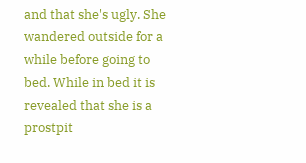and that she's ugly. She wandered outside for a while before going to bed. While in bed it is revealed that she is a prostpit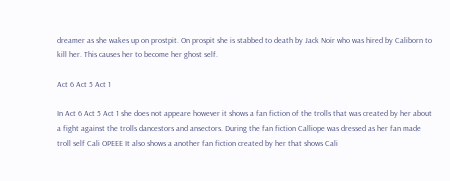dreamer as she wakes up on prostpit. On prospit she is stabbed to death by Jack Noir who was hired by Caliborn to kill her. This causes her to become her ghost self.

Act 6 Act 5 Act 1

In Act 6 Act 5 Act 1 she does not appeare however it shows a fan fiction of the trolls that was created by her about a fight against the trolls dancestors and ansectors. During the fan fiction Calliope was dressed as her fan made troll self Cali OPEEE It also shows a another fan fiction created by her that shows Cali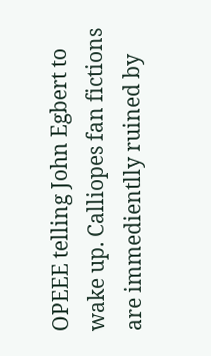OPEEE telling John Egbert to wake up. Calliopes fan fictions are immedientlly ruined by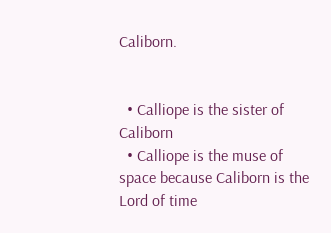Caliborn.


  • Calliope is the sister of Caliborn
  • Calliope is the muse of space because Caliborn is the Lord of time